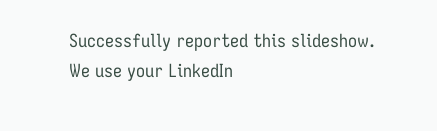Successfully reported this slideshow.
We use your LinkedIn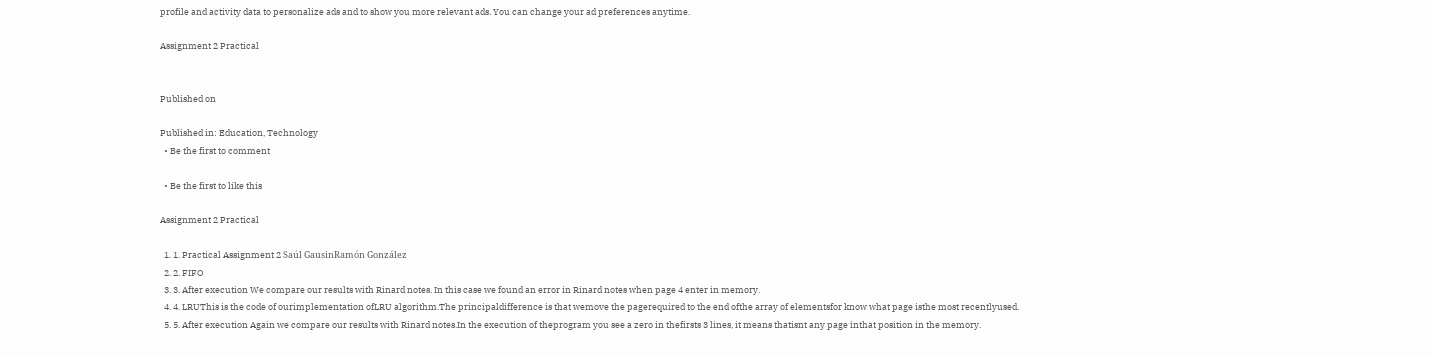profile and activity data to personalize ads and to show you more relevant ads. You can change your ad preferences anytime.

Assignment 2 Practical


Published on

Published in: Education, Technology
  • Be the first to comment

  • Be the first to like this

Assignment 2 Practical

  1. 1. Practical Assignment 2 Saúl GausinRamón González
  2. 2. FIFO
  3. 3. After execution We compare our results with Rinard notes. In this case we found an error in Rinard notes when page 4 enter in memory.
  4. 4. LRUThis is the code of ourimplementation ofLRU algorithm.The principaldifference is that wemove the pagerequired to the end ofthe array of elementsfor know what page isthe most recentlyused.
  5. 5. After execution Again we compare our results with Rinard notes.In the execution of theprogram you see a zero in thefirsts 3 lines, it means thatisnt any page inthat position in the memory.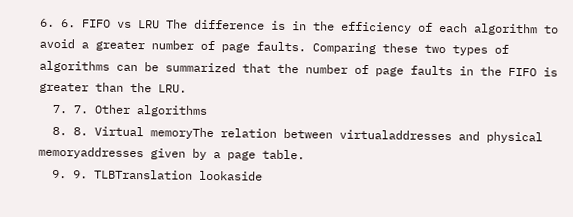6. 6. FIFO vs LRU The difference is in the efficiency of each algorithm to avoid a greater number of page faults. Comparing these two types of algorithms can be summarized that the number of page faults in the FIFO is greater than the LRU.
  7. 7. Other algorithms
  8. 8. Virtual memoryThe relation between virtualaddresses and physical memoryaddresses given by a page table.
  9. 9. TLBTranslation lookaside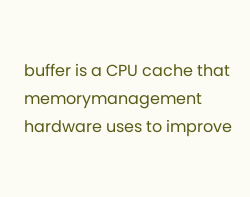buffer is a CPU cache that memorymanagement hardware uses to improve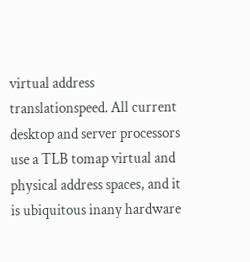virtual address translationspeed. All current desktop and server processors use a TLB tomap virtual and physical address spaces, and it is ubiquitous inany hardware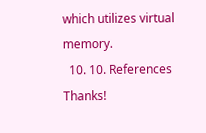which utilizes virtual memory.
  10. 10. References Thanks!